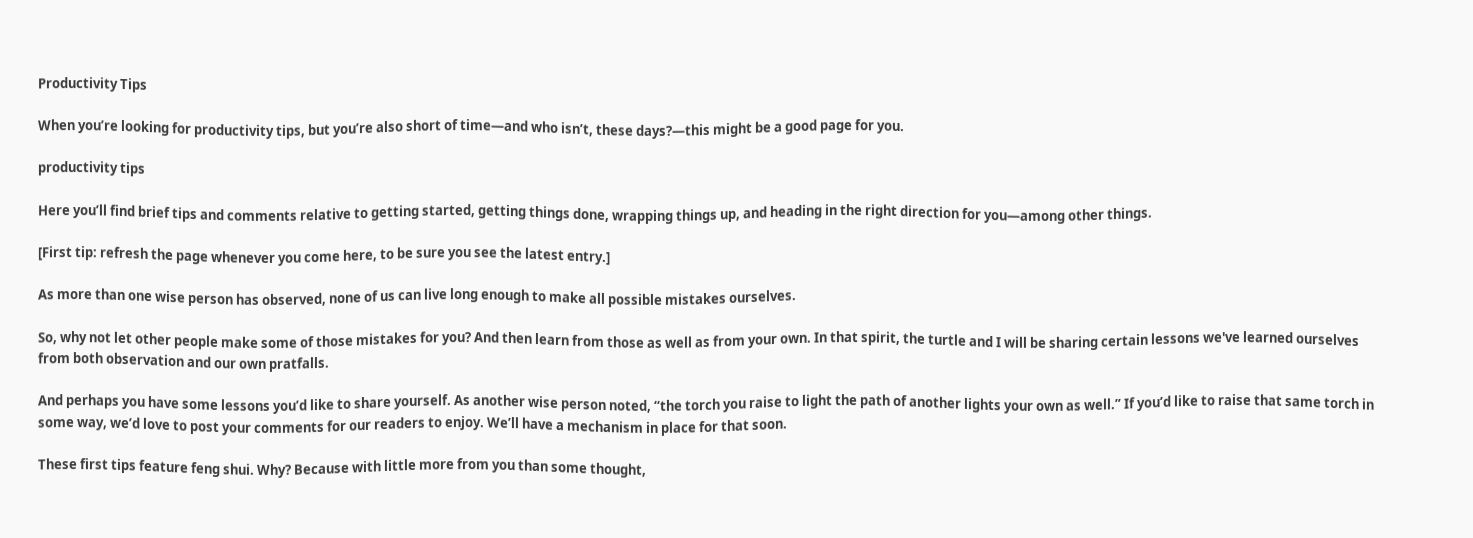Productivity Tips

When you’re looking for productivity tips, but you’re also short of time—and who isn’t, these days?—this might be a good page for you.

productivity tips

Here you’ll find brief tips and comments relative to getting started, getting things done, wrapping things up, and heading in the right direction for you—among other things.

[First tip: refresh the page whenever you come here, to be sure you see the latest entry.]

As more than one wise person has observed, none of us can live long enough to make all possible mistakes ourselves.

So, why not let other people make some of those mistakes for you? And then learn from those as well as from your own. In that spirit, the turtle and I will be sharing certain lessons we've learned ourselves from both observation and our own pratfalls.

And perhaps you have some lessons you’d like to share yourself. As another wise person noted, “the torch you raise to light the path of another lights your own as well.” If you’d like to raise that same torch in some way, we’d love to post your comments for our readers to enjoy. We’ll have a mechanism in place for that soon.

These first tips feature feng shui. Why? Because with little more from you than some thought,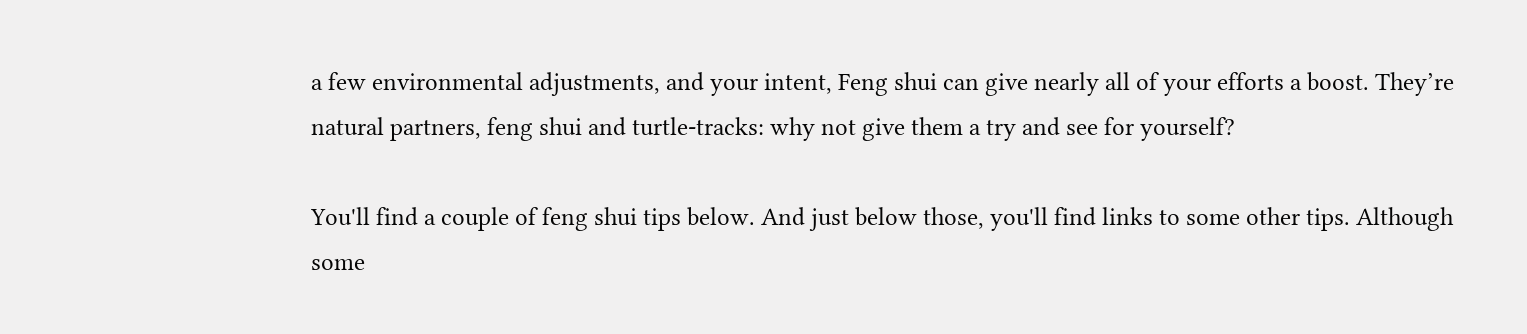a few environmental adjustments, and your intent, Feng shui can give nearly all of your efforts a boost. They’re natural partners, feng shui and turtle-tracks: why not give them a try and see for yourself?

You'll find a couple of feng shui tips below. And just below those, you'll find links to some other tips. Although some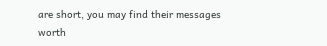are short, you may find their messages worth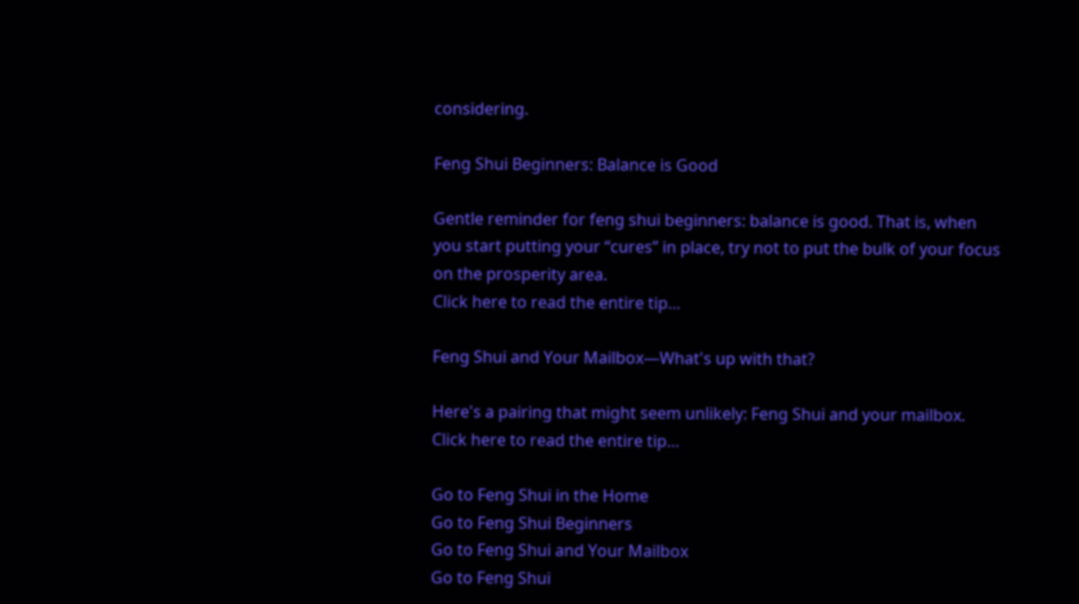considering.

Feng Shui Beginners: Balance is Good

Gentle reminder for feng shui beginners: balance is good. That is, when you start putting your “cures” in place, try not to put the bulk of your focus on the prosperity area.
Click here to read the entire tip…

Feng Shui and Your Mailbox—What's up with that?

Here's a pairing that might seem unlikely: Feng Shui and your mailbox.
Click here to read the entire tip…

Go to Feng Shui in the Home
Go to Feng Shui Beginners
Go to Feng Shui and Your Mailbox
Go to Feng Shui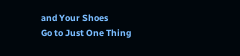and Your Shoes
Go to Just One Thing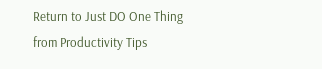Return to Just DO One Thing from Productivity Tips